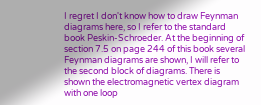I regret I don't know how to draw Feynman diagrams here, so I refer to the standard book Peskin-Schroeder. At the beginning of section 7.5 on page 244 of this book several Feynman diagrams are shown, I will refer to the second block of diagrams. There is shown the electromagnetic vertex diagram with one loop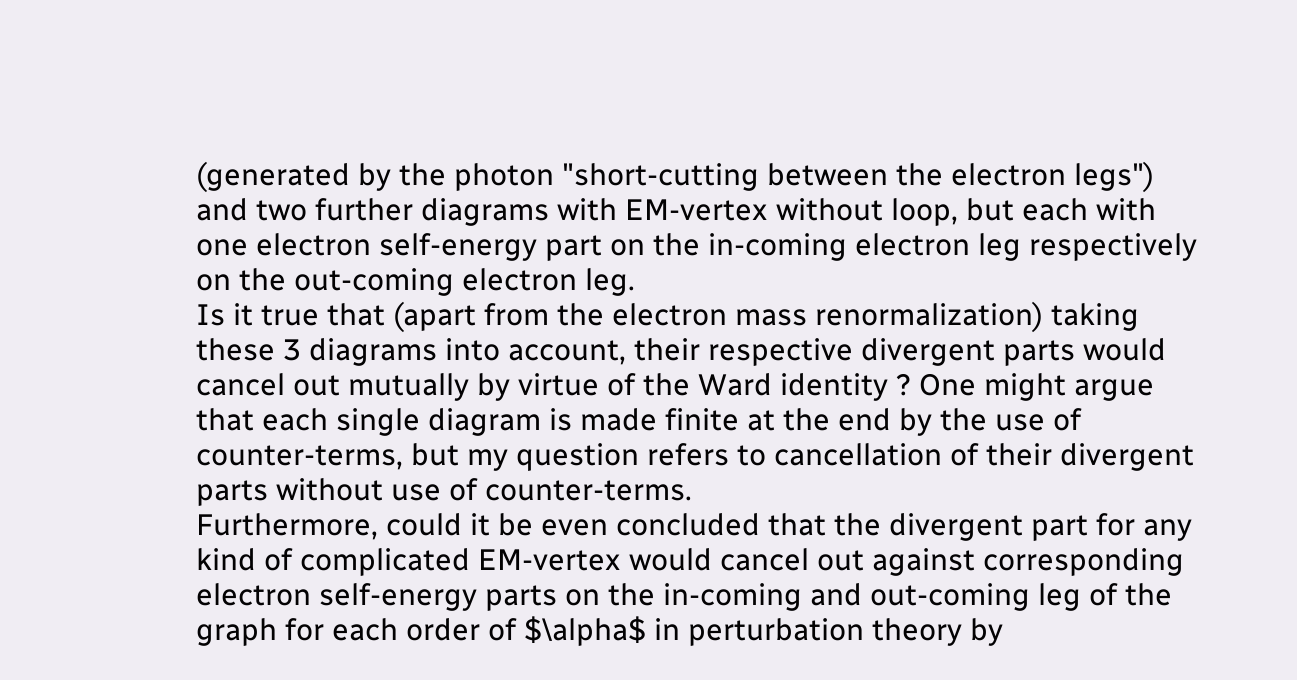(generated by the photon "short-cutting between the electron legs") and two further diagrams with EM-vertex without loop, but each with one electron self-energy part on the in-coming electron leg respectively on the out-coming electron leg.
Is it true that (apart from the electron mass renormalization) taking these 3 diagrams into account, their respective divergent parts would cancel out mutually by virtue of the Ward identity ? One might argue that each single diagram is made finite at the end by the use of counter-terms, but my question refers to cancellation of their divergent parts without use of counter-terms.
Furthermore, could it be even concluded that the divergent part for any kind of complicated EM-vertex would cancel out against corresponding electron self-energy parts on the in-coming and out-coming leg of the graph for each order of $\alpha$ in perturbation theory by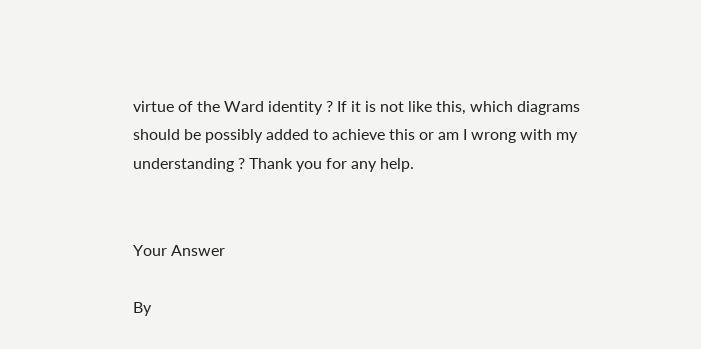virtue of the Ward identity ? If it is not like this, which diagrams should be possibly added to achieve this or am I wrong with my understanding ? Thank you for any help.


Your Answer

By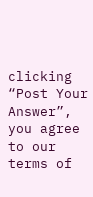clicking “Post Your Answer”, you agree to our terms of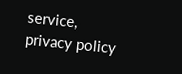service, privacy policy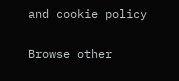and cookie policy

Browse other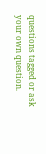questions tagged or ask your own question.